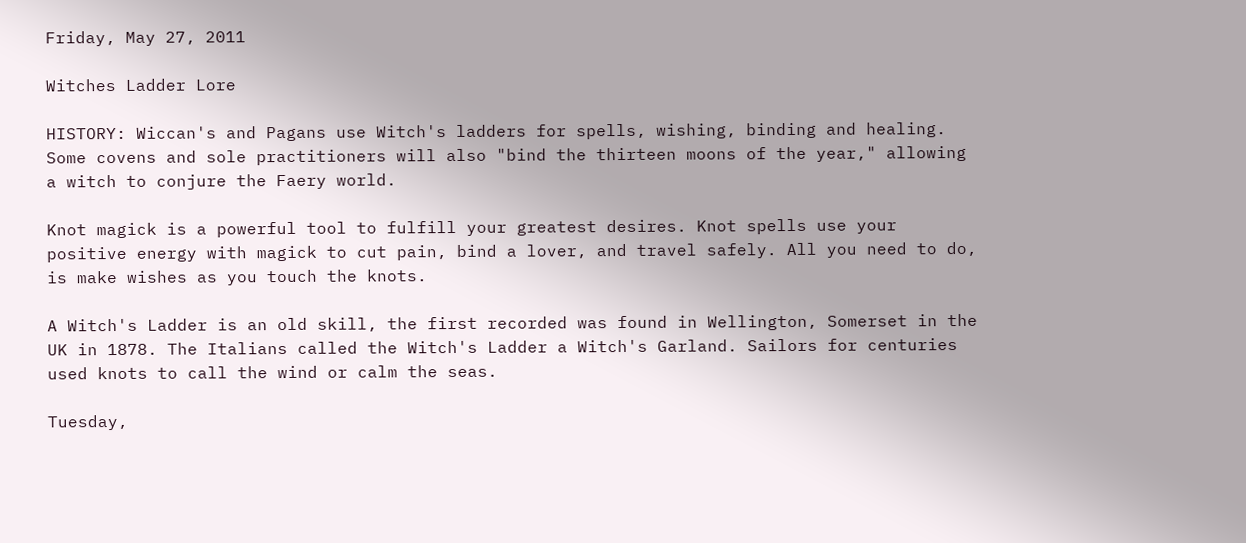Friday, May 27, 2011

Witches Ladder Lore

HISTORY: Wiccan's and Pagans use Witch's ladders for spells, wishing, binding and healing. Some covens and sole practitioners will also "bind the thirteen moons of the year," allowing a witch to conjure the Faery world.

Knot magick is a powerful tool to fulfill your greatest desires. Knot spells use your positive energy with magick to cut pain, bind a lover, and travel safely. All you need to do, is make wishes as you touch the knots.

A Witch's Ladder is an old skill, the first recorded was found in Wellington, Somerset in the UK in 1878. The Italians called the Witch's Ladder a Witch's Garland. Sailors for centuries used knots to call the wind or calm the seas.

Tuesday,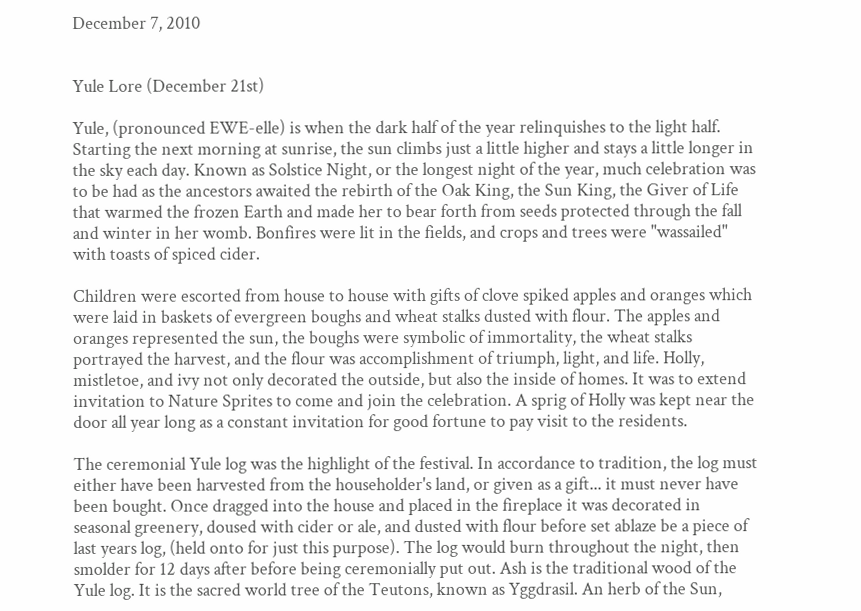December 7, 2010


Yule Lore (December 21st)

Yule, (pronounced EWE-elle) is when the dark half of the year relinquishes to the light half. Starting the next morning at sunrise, the sun climbs just a little higher and stays a little longer in the sky each day. Known as Solstice Night, or the longest night of the year, much celebration was to be had as the ancestors awaited the rebirth of the Oak King, the Sun King, the Giver of Life that warmed the frozen Earth and made her to bear forth from seeds protected through the fall and winter in her womb. Bonfires were lit in the fields, and crops and trees were "wassailed" with toasts of spiced cider.

Children were escorted from house to house with gifts of clove spiked apples and oranges which were laid in baskets of evergreen boughs and wheat stalks dusted with flour. The apples and oranges represented the sun, the boughs were symbolic of immortality, the wheat stalks portrayed the harvest, and the flour was accomplishment of triumph, light, and life. Holly, mistletoe, and ivy not only decorated the outside, but also the inside of homes. It was to extend invitation to Nature Sprites to come and join the celebration. A sprig of Holly was kept near the door all year long as a constant invitation for good fortune to pay visit to the residents.

The ceremonial Yule log was the highlight of the festival. In accordance to tradition, the log must either have been harvested from the householder's land, or given as a gift... it must never have been bought. Once dragged into the house and placed in the fireplace it was decorated in seasonal greenery, doused with cider or ale, and dusted with flour before set ablaze be a piece of last years log, (held onto for just this purpose). The log would burn throughout the night, then smolder for 12 days after before being ceremonially put out. Ash is the traditional wood of the Yule log. It is the sacred world tree of the Teutons, known as Yggdrasil. An herb of the Sun,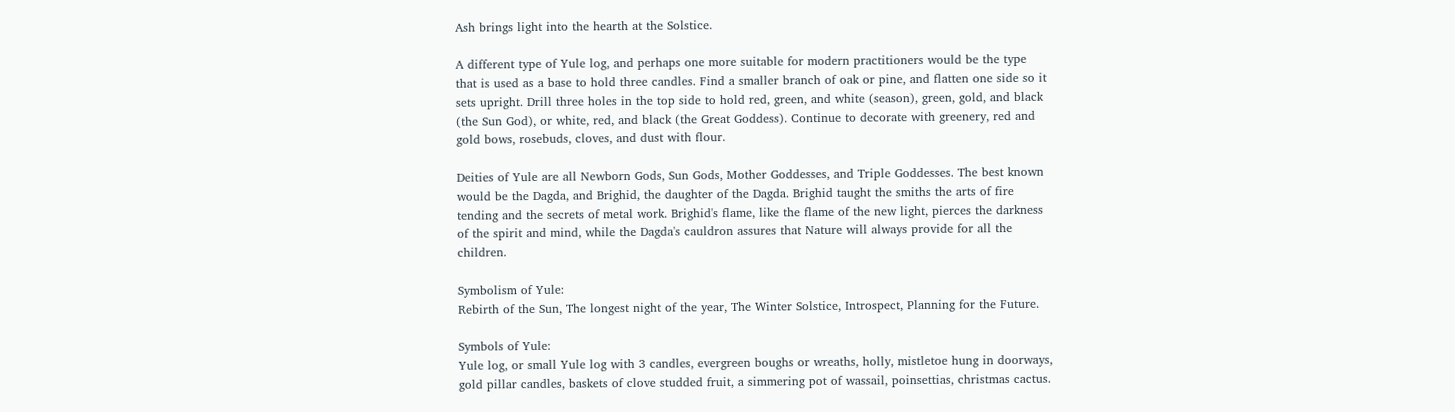Ash brings light into the hearth at the Solstice.

A different type of Yule log, and perhaps one more suitable for modern practitioners would be the type that is used as a base to hold three candles. Find a smaller branch of oak or pine, and flatten one side so it sets upright. Drill three holes in the top side to hold red, green, and white (season), green, gold, and black (the Sun God), or white, red, and black (the Great Goddess). Continue to decorate with greenery, red and gold bows, rosebuds, cloves, and dust with flour.

Deities of Yule are all Newborn Gods, Sun Gods, Mother Goddesses, and Triple Goddesses. The best known would be the Dagda, and Brighid, the daughter of the Dagda. Brighid taught the smiths the arts of fire tending and the secrets of metal work. Brighid's flame, like the flame of the new light, pierces the darkness of the spirit and mind, while the Dagda's cauldron assures that Nature will always provide for all the children.

Symbolism of Yule:
Rebirth of the Sun, The longest night of the year, The Winter Solstice, Introspect, Planning for the Future.

Symbols of Yule:
Yule log, or small Yule log with 3 candles, evergreen boughs or wreaths, holly, mistletoe hung in doorways, gold pillar candles, baskets of clove studded fruit, a simmering pot of wassail, poinsettias, christmas cactus.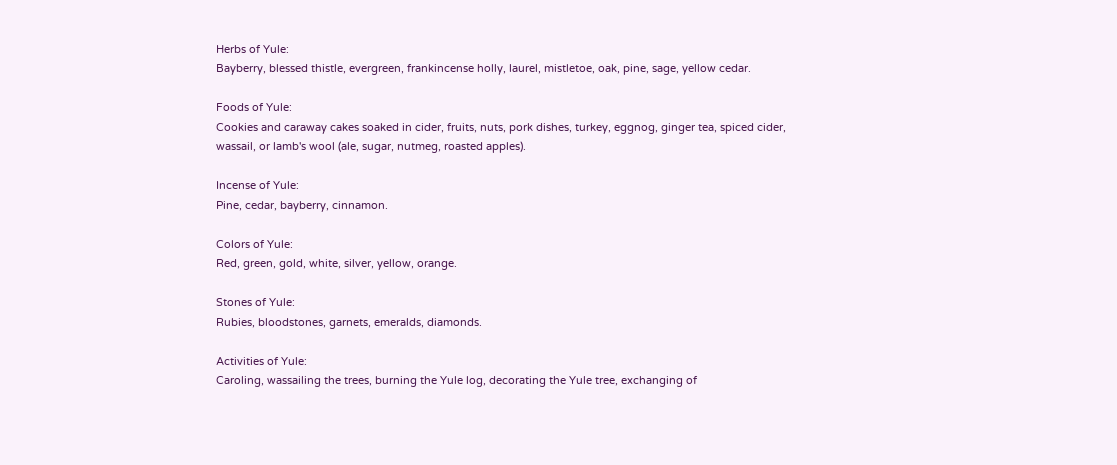Herbs of Yule:
Bayberry, blessed thistle, evergreen, frankincense holly, laurel, mistletoe, oak, pine, sage, yellow cedar.

Foods of Yule:
Cookies and caraway cakes soaked in cider, fruits, nuts, pork dishes, turkey, eggnog, ginger tea, spiced cider, wassail, or lamb's wool (ale, sugar, nutmeg, roasted apples).

Incense of Yule:
Pine, cedar, bayberry, cinnamon.

Colors of Yule:
Red, green, gold, white, silver, yellow, orange.

Stones of Yule:
Rubies, bloodstones, garnets, emeralds, diamonds.

Activities of Yule:
Caroling, wassailing the trees, burning the Yule log, decorating the Yule tree, exchanging of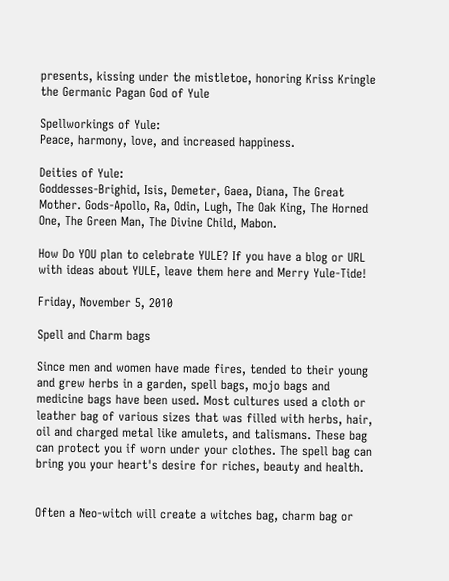presents, kissing under the mistletoe, honoring Kriss Kringle the Germanic Pagan God of Yule

Spellworkings of Yule:
Peace, harmony, love, and increased happiness.

Deities of Yule:
Goddesses-Brighid, Isis, Demeter, Gaea, Diana, The Great Mother. Gods-Apollo, Ra, Odin, Lugh, The Oak King, The Horned One, The Green Man, The Divine Child, Mabon.

How Do YOU plan to celebrate YULE? If you have a blog or URL with ideas about YULE, leave them here and Merry Yule-Tide!

Friday, November 5, 2010

Spell and Charm bags

Since men and women have made fires, tended to their young and grew herbs in a garden, spell bags, mojo bags and medicine bags have been used. Most cultures used a cloth or leather bag of various sizes that was filled with herbs, hair, oil and charged metal like amulets, and talismans. These bag can protect you if worn under your clothes. The spell bag can bring you your heart's desire for riches, beauty and health.


Often a Neo-witch will create a witches bag, charm bag or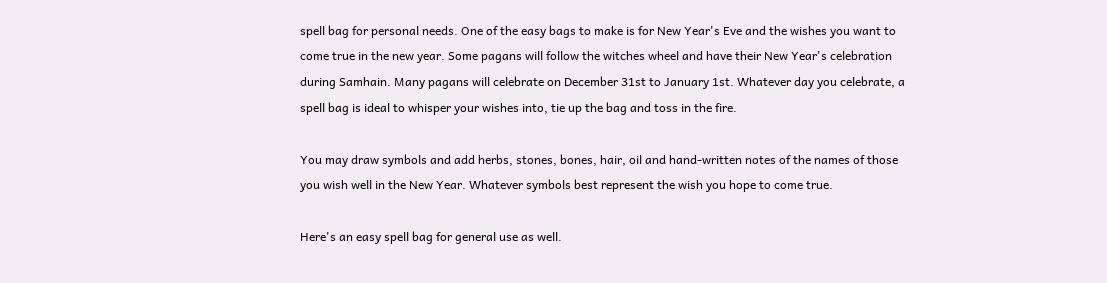spell bag for personal needs. One of the easy bags to make is for New Year's Eve and the wishes you want to come true in the new year. Some pagans will follow the witches wheel and have their New Year's celebration during Samhain. Many pagans will celebrate on December 31st to January 1st. Whatever day you celebrate, a spell bag is ideal to whisper your wishes into, tie up the bag and toss in the fire.

You may draw symbols and add herbs, stones, bones, hair, oil and hand-written notes of the names of those you wish well in the New Year. Whatever symbols best represent the wish you hope to come true.

Here's an easy spell bag for general use as well.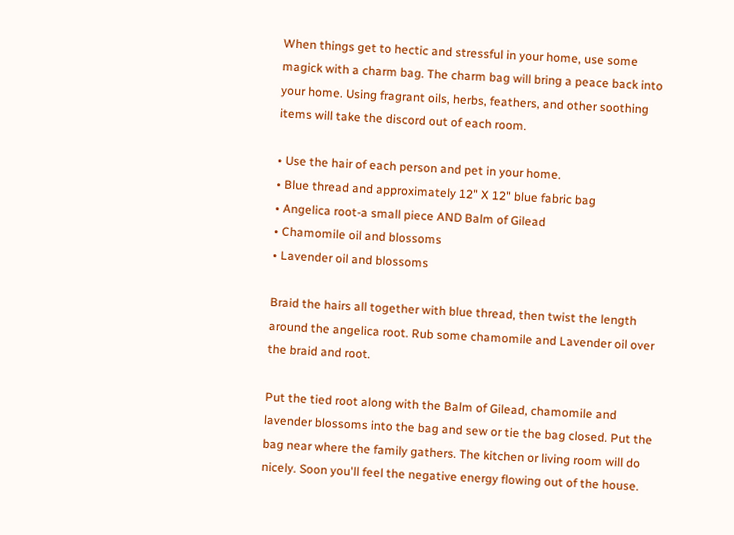When things get to hectic and stressful in your home, use some magick with a charm bag. The charm bag will bring a peace back into your home. Using fragrant oils, herbs, feathers, and other soothing items will take the discord out of each room.

• Use the hair of each person and pet in your home.
• Blue thread and approximately 12" X 12" blue fabric bag
• Angelica root-a small piece AND Balm of Gilead
• Chamomile oil and blossoms
• Lavender oil and blossoms

Braid the hairs all together with blue thread, then twist the length around the angelica root. Rub some chamomile and Lavender oil over the braid and root.

Put the tied root along with the Balm of Gilead, chamomile and lavender blossoms into the bag and sew or tie the bag closed. Put the bag near where the family gathers. The kitchen or living room will do nicely. Soon you'll feel the negative energy flowing out of the house.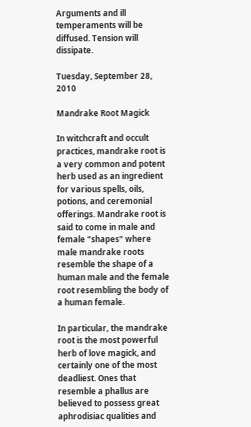Arguments and ill temperaments will be diffused. Tension will dissipate.

Tuesday, September 28, 2010

Mandrake Root Magick

In witchcraft and occult practices, mandrake root is a very common and potent herb used as an ingredient for various spells, oils, potions, and ceremonial offerings. Mandrake root is said to come in male and female "shapes" where male mandrake roots resemble the shape of a human male and the female root resembling the body of a human female.

In particular, the mandrake root is the most powerful herb of love magick, and certainly one of the most deadliest. Ones that resemble a phallus are believed to possess great aphrodisiac qualities and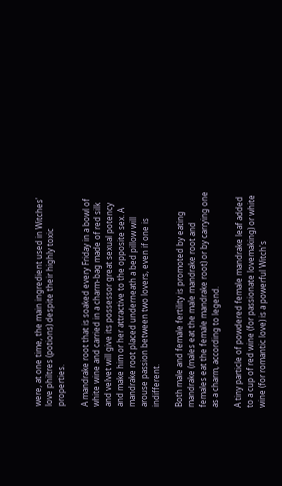were, at one time, the main ingredient used in Witches' love philtres (potions) despite their highly toxic properties.

A mandrake root that is soaked every Friday in a bowl of white wine and carried in a charm-bag made of red silk and velvet will give its possessor great sexual potency and make him or her attractive to the opposite sex. A mandrake root placed underneath a bed pillow will arouse passion between two lovers, even if one is indifferent.

Both male and female fertility is promoted by eating mandrake (males eat the male mandrake root and females eat the female mandrake root) or by carrying one as a charm, according to legend.

A tiny particle of powdered female mandrake leaf added to a cup of red wine (for passionate lovemaking) or white wine (for romantic love) is a powerful Witch's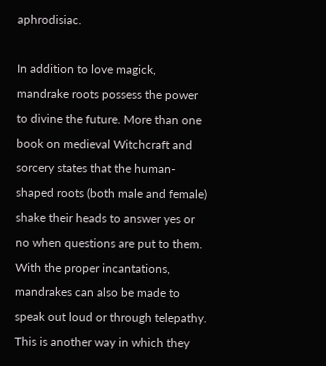aphrodisiac.

In addition to love magick, mandrake roots possess the power to divine the future. More than one book on medieval Witchcraft and sorcery states that the human-shaped roots (both male and female) shake their heads to answer yes or no when questions are put to them. With the proper incantations, mandrakes can also be made to speak out loud or through telepathy. This is another way in which they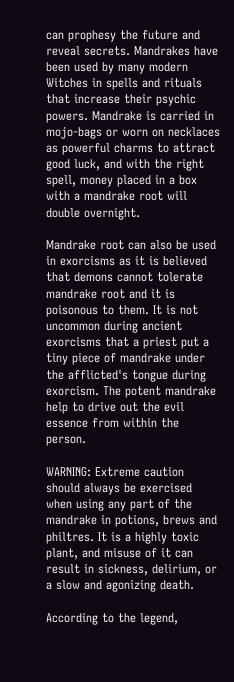can prophesy the future and reveal secrets. Mandrakes have been used by many modern Witches in spells and rituals that increase their psychic powers. Mandrake is carried in mojo-bags or worn on necklaces as powerful charms to attract good luck, and with the right spell, money placed in a box with a mandrake root will double overnight.

Mandrake root can also be used in exorcisms as it is believed that demons cannot tolerate mandrake root and it is poisonous to them. It is not uncommon during ancient exorcisms that a priest put a tiny piece of mandrake under the afflicted's tongue during exorcism. The potent mandrake help to drive out the evil essence from within the person.

WARNING: Extreme caution should always be exercised when using any part of the mandrake in potions, brews and philtres. It is a highly toxic plant, and misuse of it can result in sickness, delirium, or a slow and agonizing death.

According to the legend,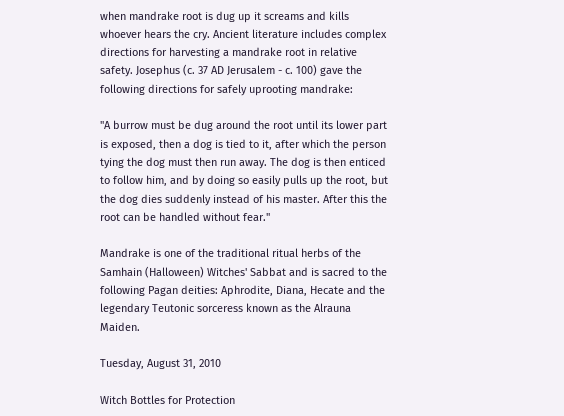when mandrake root is dug up it screams and kills whoever hears the cry. Ancient literature includes complex directions for harvesting a mandrake root in relative safety. Josephus (c. 37 AD Jerusalem - c. 100) gave the following directions for safely uprooting mandrake:

"A burrow must be dug around the root until its lower part is exposed, then a dog is tied to it, after which the person tying the dog must then run away. The dog is then enticed to follow him, and by doing so easily pulls up the root, but the dog dies suddenly instead of his master. After this the root can be handled without fear."

Mandrake is one of the traditional ritual herbs of the Samhain (Halloween) Witches' Sabbat and is sacred to the following Pagan deities: Aphrodite, Diana, Hecate and the legendary Teutonic sorceress known as the Alrauna Maiden.

Tuesday, August 31, 2010

Witch Bottles for Protection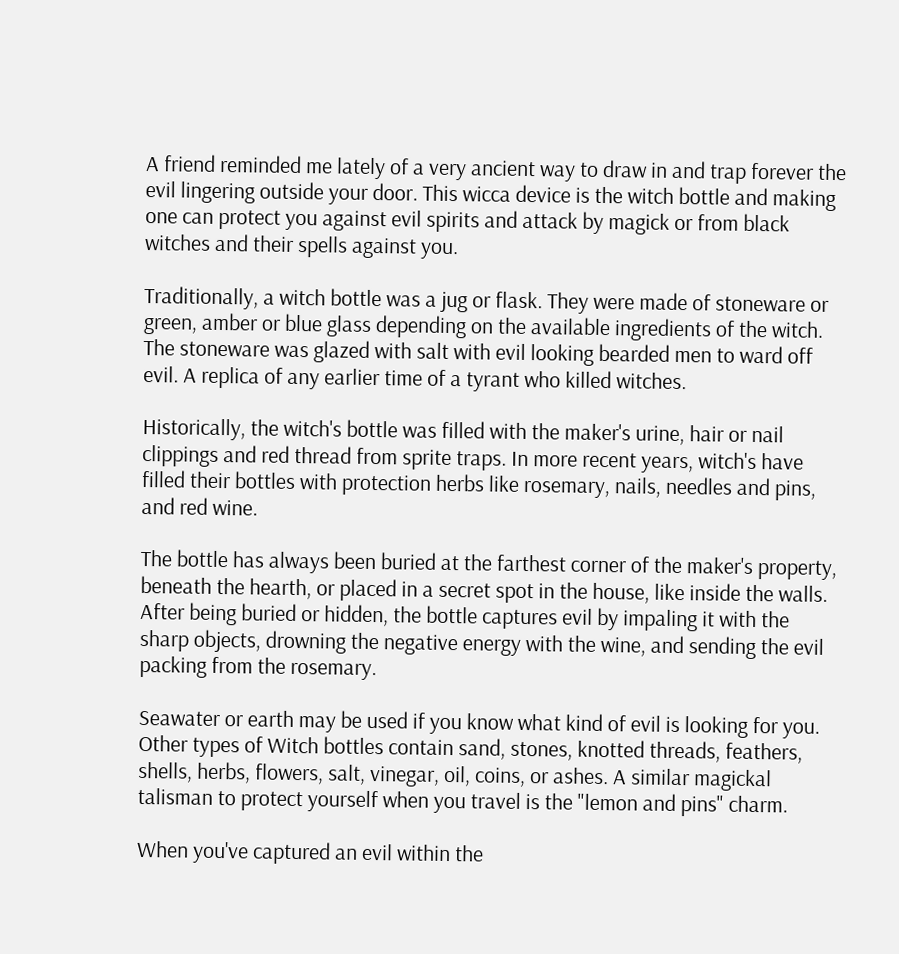A friend reminded me lately of a very ancient way to draw in and trap forever the evil lingering outside your door. This wicca device is the witch bottle and making one can protect you against evil spirits and attack by magick or from black witches and their spells against you.

Traditionally, a witch bottle was a jug or flask. They were made of stoneware or green, amber or blue glass depending on the available ingredients of the witch. The stoneware was glazed with salt with evil looking bearded men to ward off evil. A replica of any earlier time of a tyrant who killed witches.

Historically, the witch's bottle was filled with the maker's urine, hair or nail clippings and red thread from sprite traps. In more recent years, witch's have filled their bottles with protection herbs like rosemary, nails, needles and pins, and red wine.

The bottle has always been buried at the farthest corner of the maker's property, beneath the hearth, or placed in a secret spot in the house, like inside the walls. After being buried or hidden, the bottle captures evil by impaling it with the sharp objects, drowning the negative energy with the wine, and sending the evil packing from the rosemary.

Seawater or earth may be used if you know what kind of evil is looking for you. Other types of Witch bottles contain sand, stones, knotted threads, feathers, shells, herbs, flowers, salt, vinegar, oil, coins, or ashes. A similar magickal talisman to protect yourself when you travel is the "lemon and pins" charm.

When you've captured an evil within the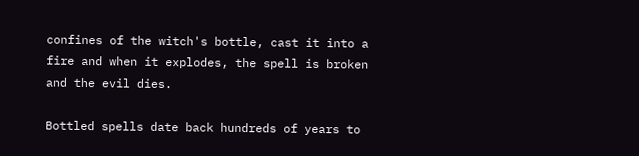confines of the witch's bottle, cast it into a fire and when it explodes, the spell is broken and the evil dies.

Bottled spells date back hundreds of years to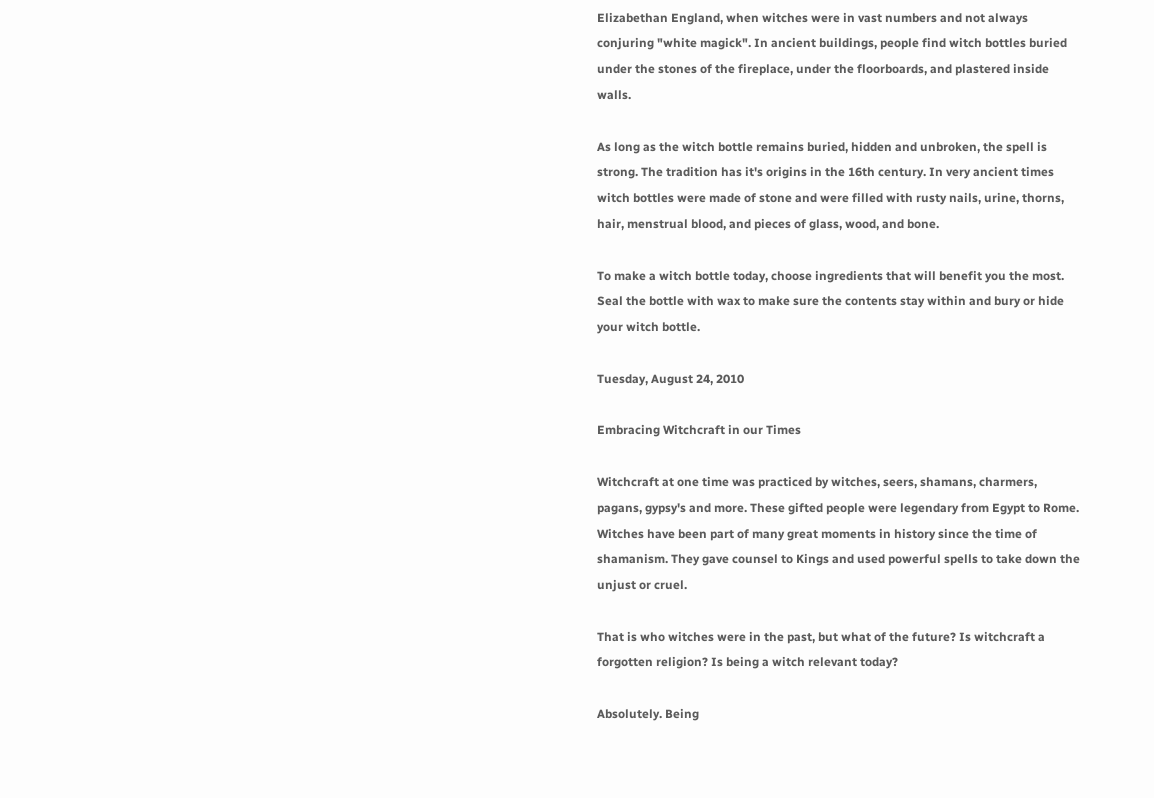Elizabethan England, when witches were in vast numbers and not always conjuring "white magick". In ancient buildings, people find witch bottles buried under the stones of the fireplace, under the floorboards, and plastered inside walls.

As long as the witch bottle remains buried, hidden and unbroken, the spell is strong. The tradition has it's origins in the 16th century. In very ancient times witch bottles were made of stone and were filled with rusty nails, urine, thorns, hair, menstrual blood, and pieces of glass, wood, and bone.

To make a witch bottle today, choose ingredients that will benefit you the most. Seal the bottle with wax to make sure the contents stay within and bury or hide your witch bottle.

Tuesday, August 24, 2010

Embracing Witchcraft in our Times

Witchcraft at one time was practiced by witches, seers, shamans, charmers, pagans, gypsy's and more. These gifted people were legendary from Egypt to Rome. Witches have been part of many great moments in history since the time of shamanism. They gave counsel to Kings and used powerful spells to take down the unjust or cruel.

That is who witches were in the past, but what of the future? Is witchcraft a forgotten religion? Is being a witch relevant today?

Absolutely. Being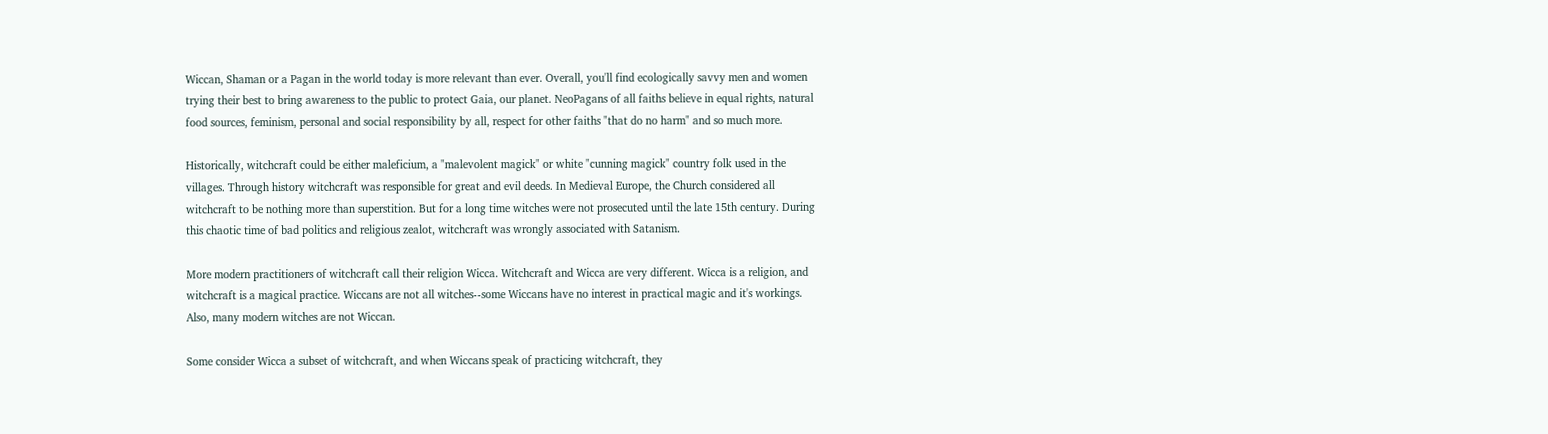Wiccan, Shaman or a Pagan in the world today is more relevant than ever. Overall, you'll find ecologically savvy men and women trying their best to bring awareness to the public to protect Gaia, our planet. NeoPagans of all faiths believe in equal rights, natural food sources, feminism, personal and social responsibility by all, respect for other faiths "that do no harm" and so much more.

Historically, witchcraft could be either maleficium, a "malevolent magick" or white "cunning magick" country folk used in the villages. Through history witchcraft was responsible for great and evil deeds. In Medieval Europe, the Church considered all witchcraft to be nothing more than superstition. But for a long time witches were not prosecuted until the late 15th century. During this chaotic time of bad politics and religious zealot, witchcraft was wrongly associated with Satanism.

More modern practitioners of witchcraft call their religion Wicca. Witchcraft and Wicca are very different. Wicca is a religion, and witchcraft is a magical practice. Wiccans are not all witches--some Wiccans have no interest in practical magic and it's workings. Also, many modern witches are not Wiccan.

Some consider Wicca a subset of witchcraft, and when Wiccans speak of practicing witchcraft, they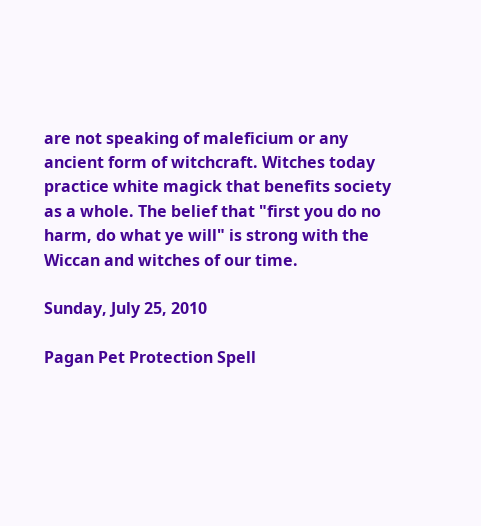are not speaking of maleficium or any ancient form of witchcraft. Witches today practice white magick that benefits society as a whole. The belief that "first you do no harm, do what ye will" is strong with the Wiccan and witches of our time.

Sunday, July 25, 2010

Pagan Pet Protection Spell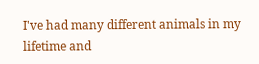I've had many different animals in my lifetime and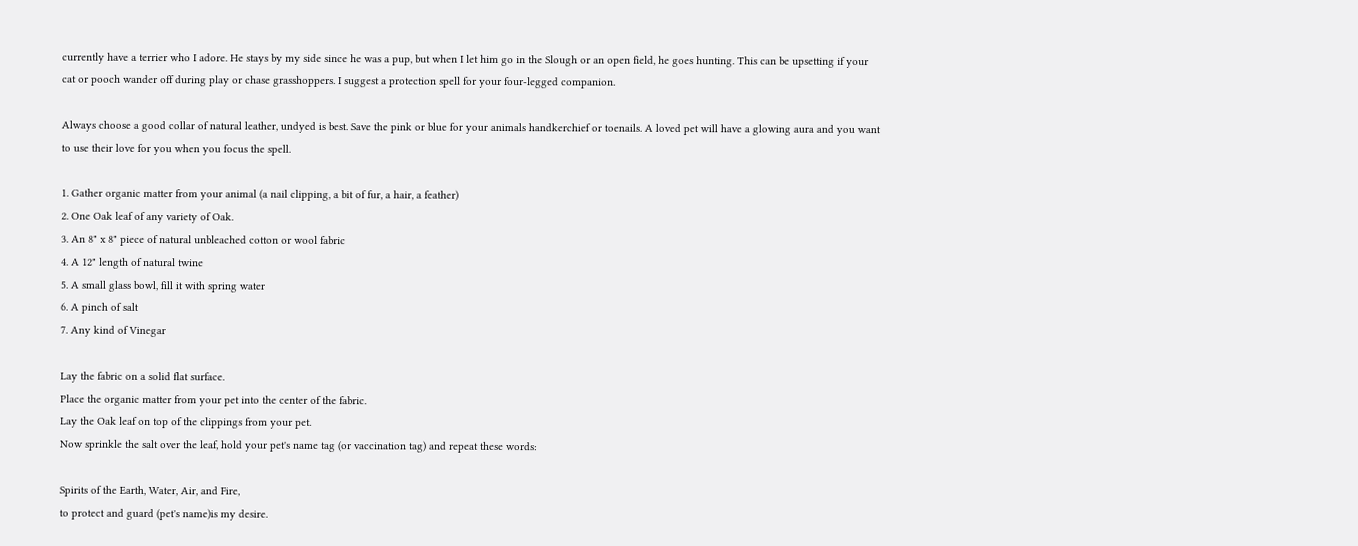currently have a terrier who I adore. He stays by my side since he was a pup, but when I let him go in the Slough or an open field, he goes hunting. This can be upsetting if your cat or pooch wander off during play or chase grasshoppers. I suggest a protection spell for your four-legged companion.

Always choose a good collar of natural leather, undyed is best. Save the pink or blue for your animals handkerchief or toenails. A loved pet will have a glowing aura and you want to use their love for you when you focus the spell.

1. Gather organic matter from your animal (a nail clipping, a bit of fur, a hair, a feather)
2. One Oak leaf of any variety of Oak.
3. An 8" x 8" piece of natural unbleached cotton or wool fabric
4. A 12" length of natural twine
5. A small glass bowl, fill it with spring water
6. A pinch of salt
7. Any kind of Vinegar

Lay the fabric on a solid flat surface.
Place the organic matter from your pet into the center of the fabric.
Lay the Oak leaf on top of the clippings from your pet.
Now sprinkle the salt over the leaf, hold your pet's name tag (or vaccination tag) and repeat these words:

Spirits of the Earth, Water, Air, and Fire,
to protect and guard (pet's name)is my desire.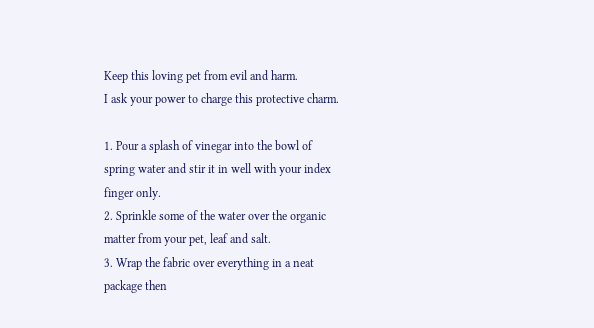Keep this loving pet from evil and harm.
I ask your power to charge this protective charm.

1. Pour a splash of vinegar into the bowl of spring water and stir it in well with your index finger only.
2. Sprinkle some of the water over the organic matter from your pet, leaf and salt.
3. Wrap the fabric over everything in a neat package then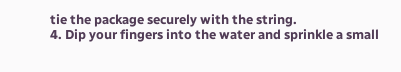tie the package securely with the string.
4. Dip your fingers into the water and sprinkle a small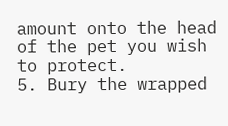amount onto the head of the pet you wish to protect.
5. Bury the wrapped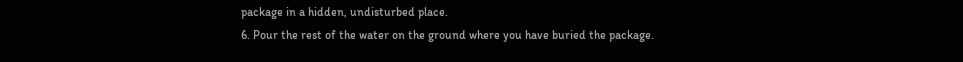package in a hidden, undisturbed place.
6. Pour the rest of the water on the ground where you have buried the package.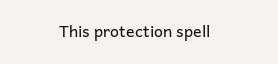This protection spell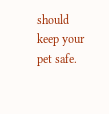should keep your pet safe.